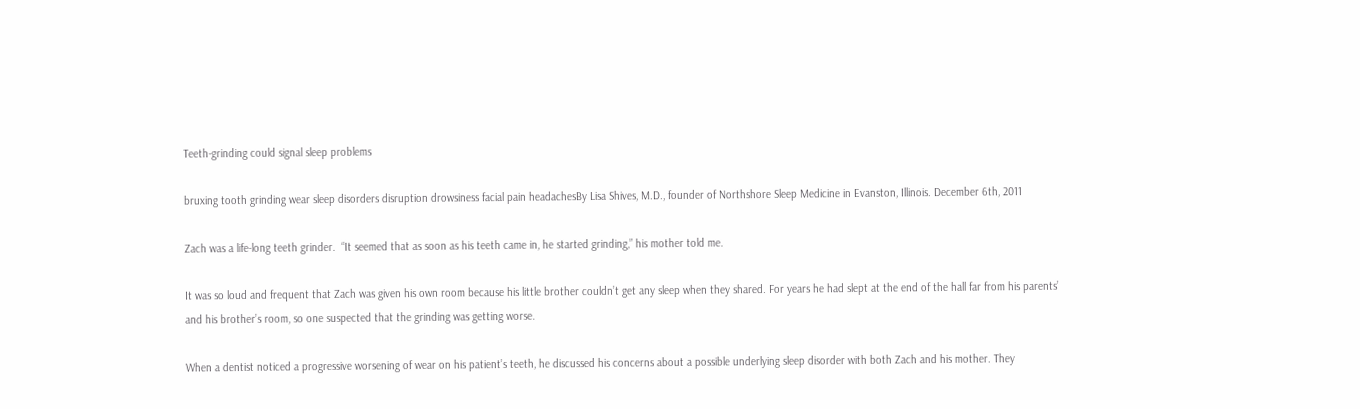Teeth-grinding could signal sleep problems

bruxing tooth grinding wear sleep disorders disruption drowsiness facial pain headachesBy Lisa Shives, M.D., founder of Northshore Sleep Medicine in Evanston, Illinois. December 6th, 2011

Zach was a life-long teeth grinder.  “It seemed that as soon as his teeth came in, he started grinding,” his mother told me.

It was so loud and frequent that Zach was given his own room because his little brother couldn’t get any sleep when they shared. For years he had slept at the end of the hall far from his parents’ and his brother’s room, so one suspected that the grinding was getting worse.

When a dentist noticed a progressive worsening of wear on his patient’s teeth, he discussed his concerns about a possible underlying sleep disorder with both Zach and his mother. They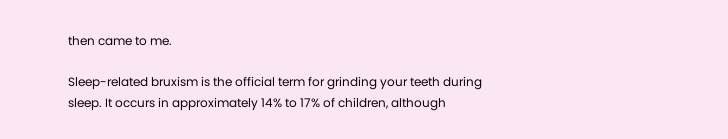then came to me.

Sleep-related bruxism is the official term for grinding your teeth during sleep. It occurs in approximately 14% to 17% of children, although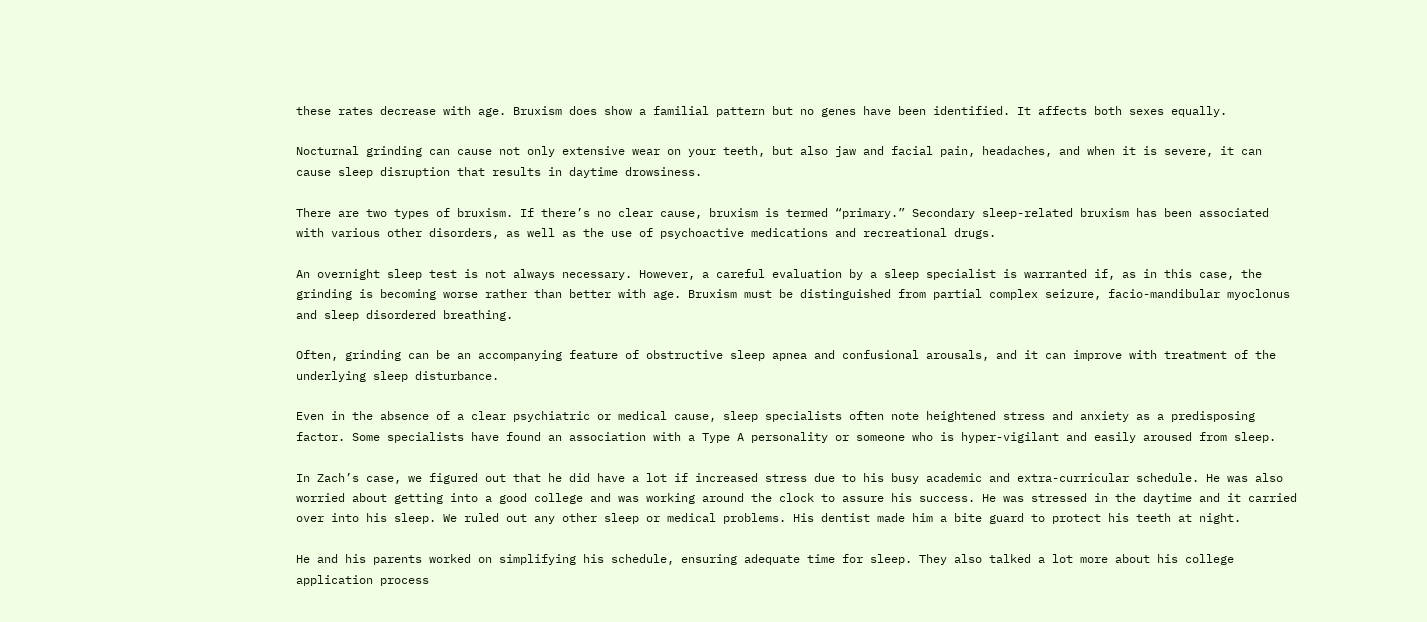these rates decrease with age. Bruxism does show a familial pattern but no genes have been identified. It affects both sexes equally.

Nocturnal grinding can cause not only extensive wear on your teeth, but also jaw and facial pain, headaches, and when it is severe, it can cause sleep disruption that results in daytime drowsiness.

There are two types of bruxism. If there’s no clear cause, bruxism is termed “primary.” Secondary sleep-related bruxism has been associated with various other disorders, as well as the use of psychoactive medications and recreational drugs.

An overnight sleep test is not always necessary. However, a careful evaluation by a sleep specialist is warranted if, as in this case, the grinding is becoming worse rather than better with age. Bruxism must be distinguished from partial complex seizure, facio-mandibular myoclonus and sleep disordered breathing.

Often, grinding can be an accompanying feature of obstructive sleep apnea and confusional arousals, and it can improve with treatment of the underlying sleep disturbance.

Even in the absence of a clear psychiatric or medical cause, sleep specialists often note heightened stress and anxiety as a predisposing factor. Some specialists have found an association with a Type A personality or someone who is hyper-vigilant and easily aroused from sleep.

In Zach’s case, we figured out that he did have a lot if increased stress due to his busy academic and extra-curricular schedule. He was also worried about getting into a good college and was working around the clock to assure his success. He was stressed in the daytime and it carried over into his sleep. We ruled out any other sleep or medical problems. His dentist made him a bite guard to protect his teeth at night.

He and his parents worked on simplifying his schedule, ensuring adequate time for sleep. They also talked a lot more about his college application process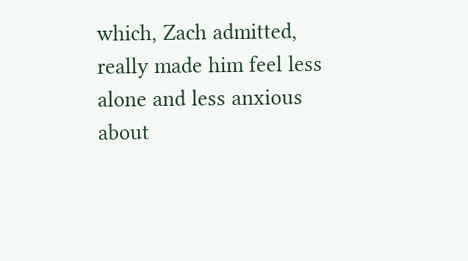which, Zach admitted, really made him feel less alone and less anxious about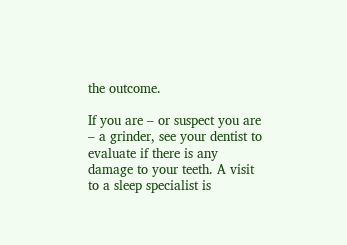the outcome.

If you are – or suspect you are – a grinder, see your dentist to evaluate if there is any damage to your teeth. A visit to a sleep specialist is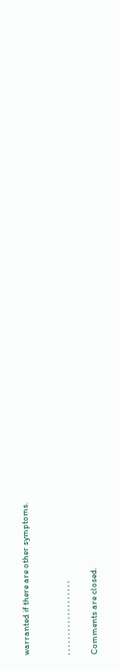warranted if there are other symptoms.


, , , , , , , , , , , , , , , , , , ,

Comments are closed.